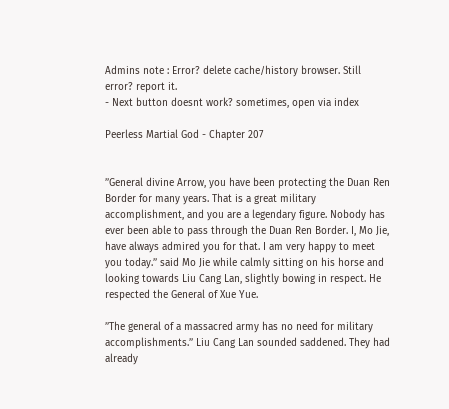Admins note : Error? delete cache/history browser. Still error? report it.
- Next button doesnt work? sometimes, open via index

Peerless Martial God - Chapter 207


’’General divine Arrow, you have been protecting the Duan Ren Border for many years. That is a great military accomplishment, and you are a legendary figure. Nobody has ever been able to pass through the Duan Ren Border. I, Mo Jie, have always admired you for that. I am very happy to meet you today.’’ said Mo Jie while calmly sitting on his horse and looking towards Liu Cang Lan, slightly bowing in respect. He respected the General of Xue Yue.

’’The general of a massacred army has no need for military accomplishments.’’ Liu Cang Lan sounded saddened. They had already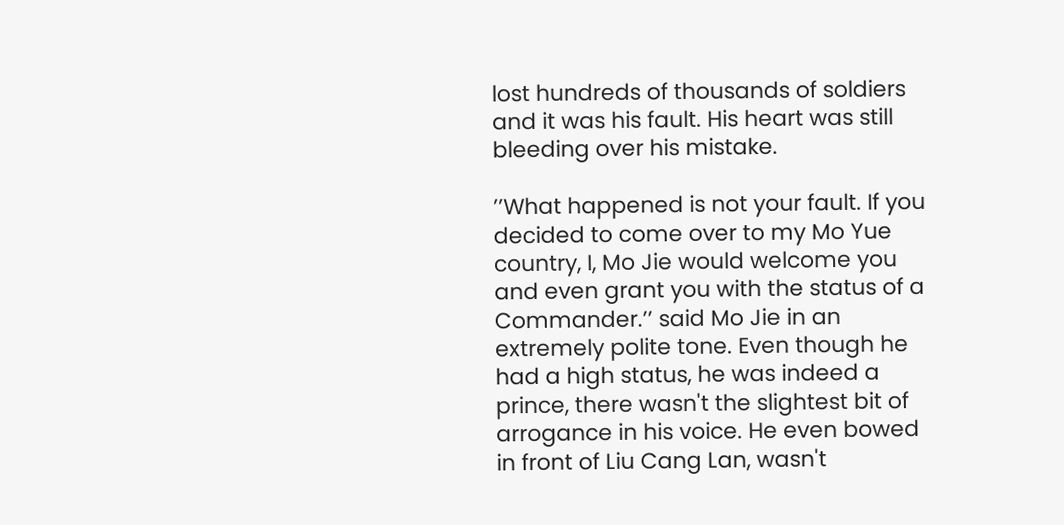lost hundreds of thousands of soldiers and it was his fault. His heart was still bleeding over his mistake.

’’What happened is not your fault. If you decided to come over to my Mo Yue country, I, Mo Jie would welcome you and even grant you with the status of a Commander.’’ said Mo Jie in an extremely polite tone. Even though he had a high status, he was indeed a prince, there wasn't the slightest bit of arrogance in his voice. He even bowed in front of Liu Cang Lan, wasn't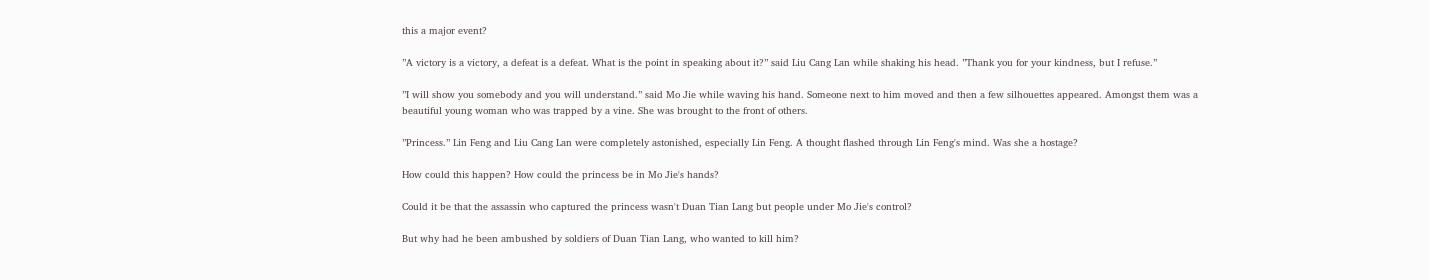this a major event?

’’A victory is a victory, a defeat is a defeat. What is the point in speaking about it?’’ said Liu Cang Lan while shaking his head. ’’Thank you for your kindness, but I refuse.’’

’’I will show you somebody and you will understand.’’ said Mo Jie while waving his hand. Someone next to him moved and then a few silhouettes appeared. Amongst them was a beautiful young woman who was trapped by a vine. She was brought to the front of others.

’’Princess.’’ Lin Feng and Liu Cang Lan were completely astonished, especially Lin Feng. A thought flashed through Lin Feng's mind. Was she a hostage?

How could this happen? How could the princess be in Mo Jie's hands?

Could it be that the assassin who captured the princess wasn't Duan Tian Lang but people under Mo Jie's control?

But why had he been ambushed by soldiers of Duan Tian Lang, who wanted to kill him?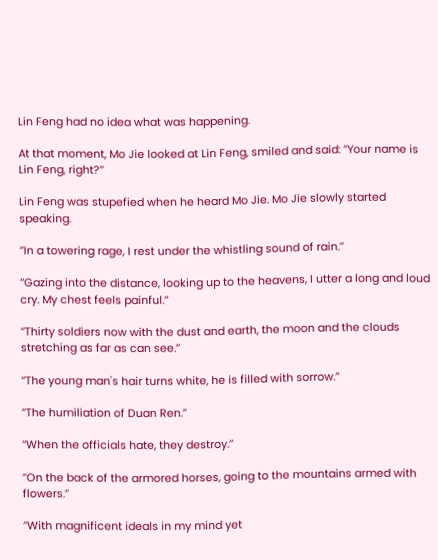Lin Feng had no idea what was happening.

At that moment, Mo Jie looked at Lin Feng, smiled and said: ’’Your name is Lin Feng, right?’’

Lin Feng was stupefied when he heard Mo Jie. Mo Jie slowly started speaking.

’’In a towering rage, I rest under the whistling sound of rain.’’

’’Gazing into the distance, looking up to the heavens, I utter a long and loud cry. My chest feels painful.’’

’’Thirty soldiers now with the dust and earth, the moon and the clouds stretching as far as can see.’’

’’The young man's hair turns white, he is filled with sorrow.’’

’’The humiliation of Duan Ren.’’

’’When the officials hate, they destroy.’’

’’On the back of the armored horses, going to the mountains armed with flowers.’’

’’With magnificent ideals in my mind yet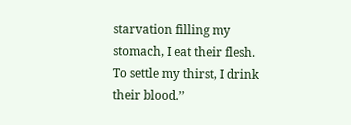starvation filling my stomach, I eat their flesh. To settle my thirst, I drink their blood.’’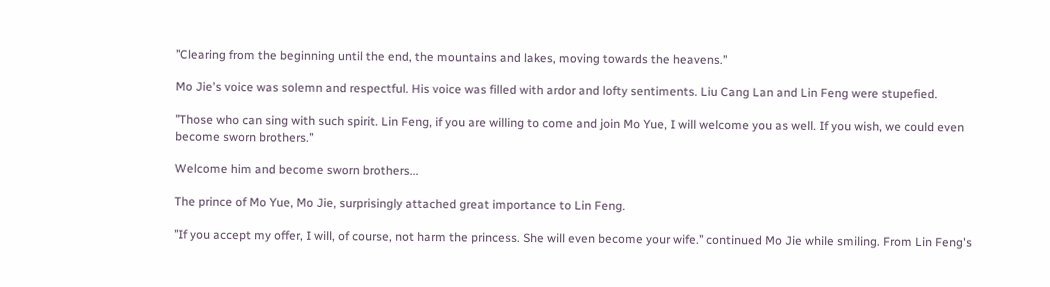’’Clearing from the beginning until the end, the mountains and lakes, moving towards the heavens.’’

Mo Jie's voice was solemn and respectful. His voice was filled with ardor and lofty sentiments. Liu Cang Lan and Lin Feng were stupefied.

’’Those who can sing with such spirit. Lin Feng, if you are willing to come and join Mo Yue, I will welcome you as well. If you wish, we could even become sworn brothers.’’

Welcome him and become sworn brothers...

The prince of Mo Yue, Mo Jie, surprisingly attached great importance to Lin Feng.

’’If you accept my offer, I will, of course, not harm the princess. She will even become your wife.’’ continued Mo Jie while smiling. From Lin Feng's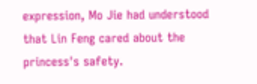expression, Mo Jie had understood that Lin Feng cared about the princess's safety.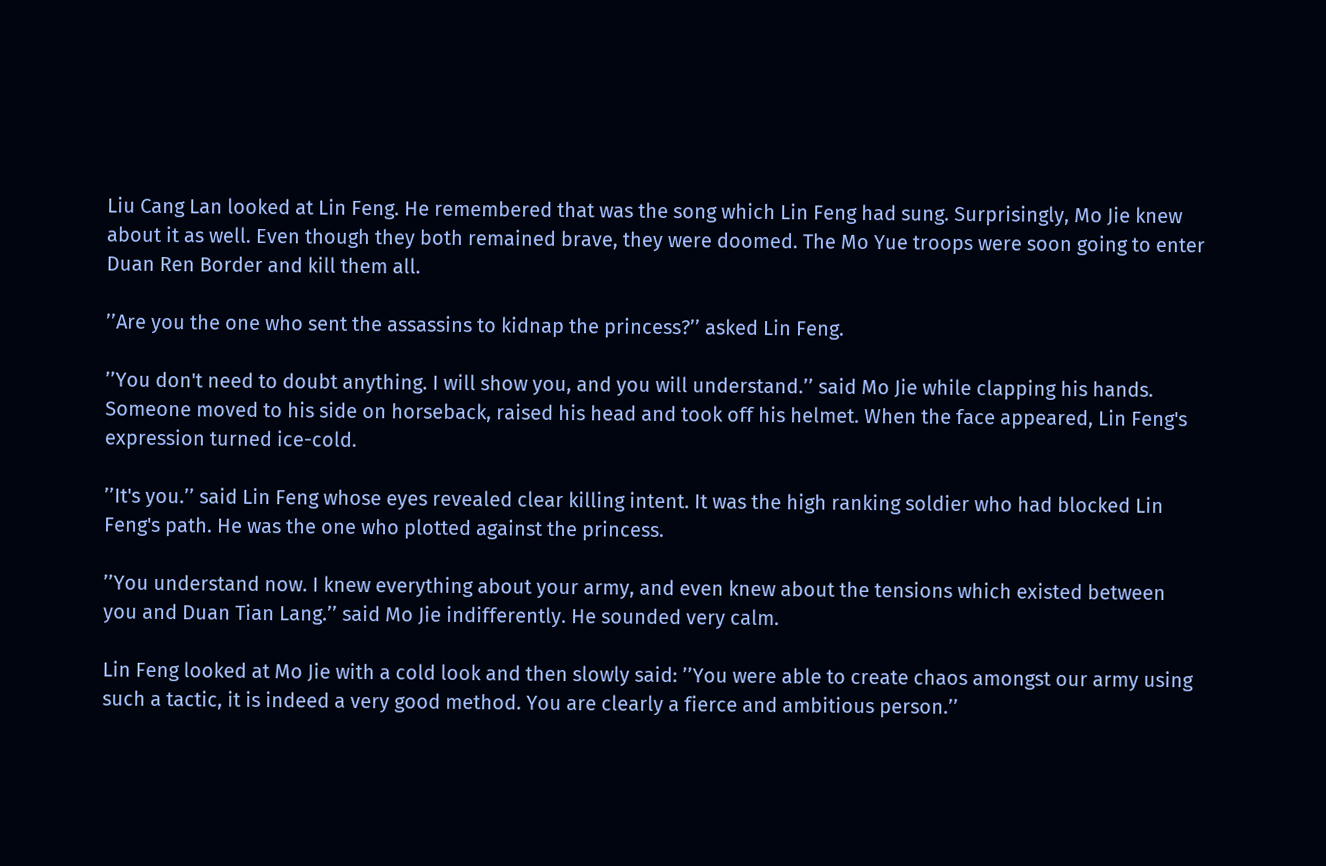Liu Cang Lan looked at Lin Feng. He remembered that was the song which Lin Feng had sung. Surprisingly, Mo Jie knew about it as well. Even though they both remained brave, they were doomed. The Mo Yue troops were soon going to enter Duan Ren Border and kill them all.

’’Are you the one who sent the assassins to kidnap the princess?’’ asked Lin Feng.

’’You don't need to doubt anything. I will show you, and you will understand.’’ said Mo Jie while clapping his hands. Someone moved to his side on horseback, raised his head and took off his helmet. When the face appeared, Lin Feng's expression turned ice-cold.

’’It's you.’’ said Lin Feng whose eyes revealed clear killing intent. It was the high ranking soldier who had blocked Lin Feng's path. He was the one who plotted against the princess.

’’You understand now. I knew everything about your army, and even knew about the tensions which existed between you and Duan Tian Lang.’’ said Mo Jie indifferently. He sounded very calm.

Lin Feng looked at Mo Jie with a cold look and then slowly said: ’’You were able to create chaos amongst our army using such a tactic, it is indeed a very good method. You are clearly a fierce and ambitious person.’’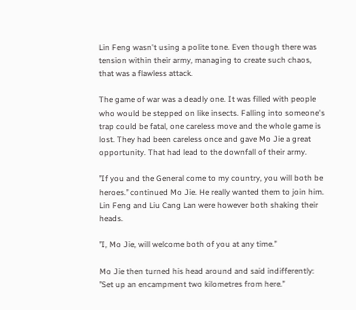Lin Feng wasn't using a polite tone. Even though there was tension within their army, managing to create such chaos, that was a flawless attack.

The game of war was a deadly one. It was filled with people who would be stepped on like insects. Falling into someone's trap could be fatal, one careless move and the whole game is lost. They had been careless once and gave Mo Jie a great opportunity. That had lead to the downfall of their army.

’’If you and the General come to my country, you will both be heroes.’’ continued Mo Jie. He really wanted them to join him. Lin Feng and Liu Cang Lan were however both shaking their heads.

’’I, Mo Jie, will welcome both of you at any time.’’

Mo Jie then turned his head around and said indifferently: ’’Set up an encampment two kilometres from here.’’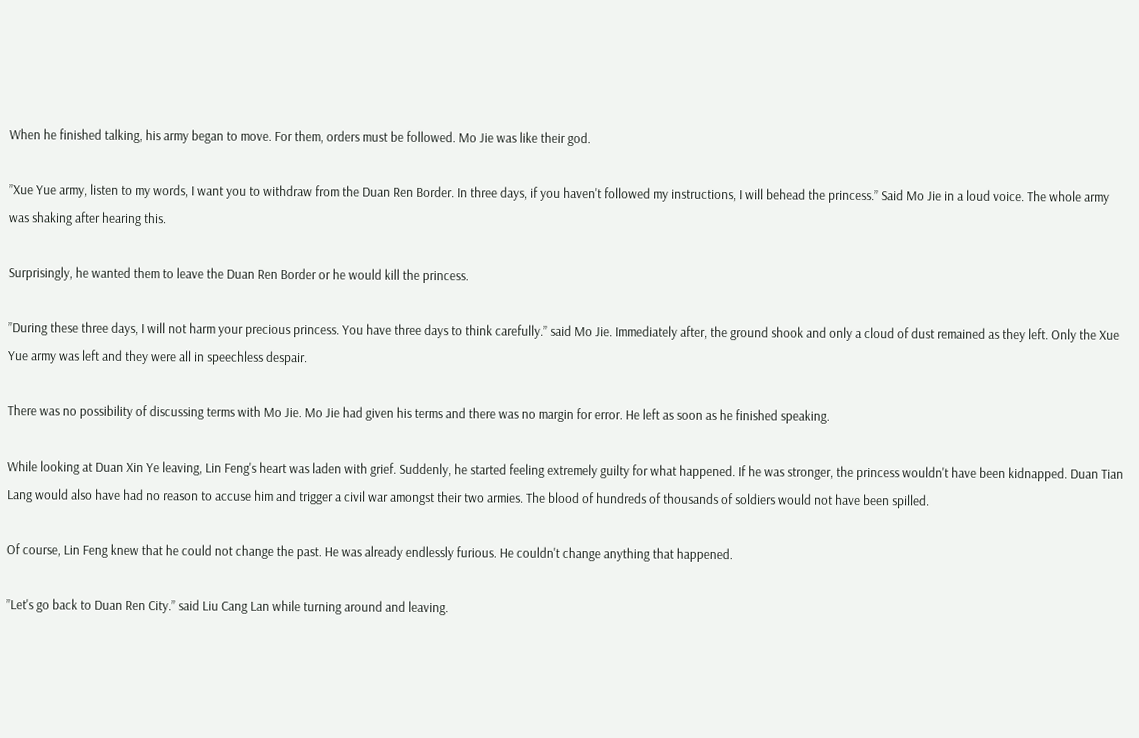When he finished talking, his army began to move. For them, orders must be followed. Mo Jie was like their god.

’’Xue Yue army, listen to my words, I want you to withdraw from the Duan Ren Border. In three days, if you haven't followed my instructions, I will behead the princess.’’ Said Mo Jie in a loud voice. The whole army was shaking after hearing this.

Surprisingly, he wanted them to leave the Duan Ren Border or he would kill the princess.

’’During these three days, I will not harm your precious princess. You have three days to think carefully.’’ said Mo Jie. Immediately after, the ground shook and only a cloud of dust remained as they left. Only the Xue Yue army was left and they were all in speechless despair.

There was no possibility of discussing terms with Mo Jie. Mo Jie had given his terms and there was no margin for error. He left as soon as he finished speaking.

While looking at Duan Xin Ye leaving, Lin Feng's heart was laden with grief. Suddenly, he started feeling extremely guilty for what happened. If he was stronger, the princess wouldn't have been kidnapped. Duan Tian Lang would also have had no reason to accuse him and trigger a civil war amongst their two armies. The blood of hundreds of thousands of soldiers would not have been spilled.

Of course, Lin Feng knew that he could not change the past. He was already endlessly furious. He couldn't change anything that happened.

’’Let's go back to Duan Ren City.’’ said Liu Cang Lan while turning around and leaving.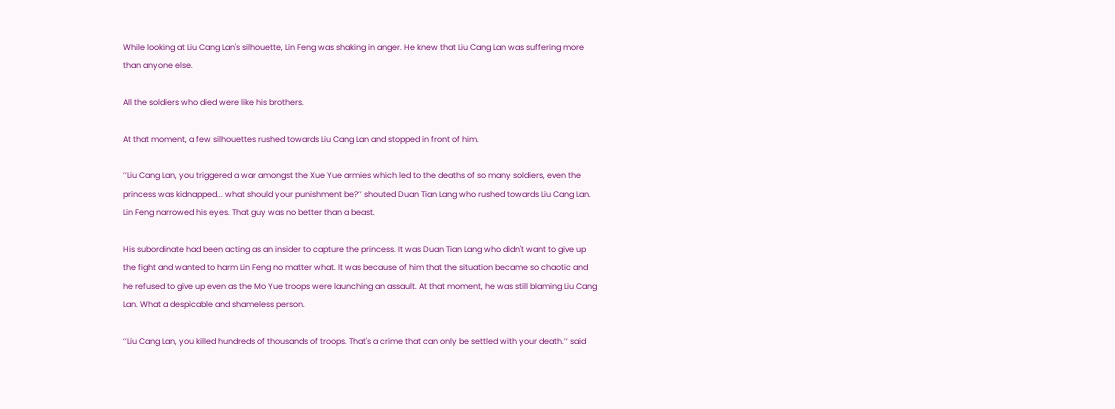While looking at Liu Cang Lan's silhouette, Lin Feng was shaking in anger. He knew that Liu Cang Lan was suffering more than anyone else.

All the soldiers who died were like his brothers.

At that moment, a few silhouettes rushed towards Liu Cang Lan and stopped in front of him.

’’Liu Cang Lan, you triggered a war amongst the Xue Yue armies which led to the deaths of so many soldiers, even the princess was kidnapped... what should your punishment be?’’ shouted Duan Tian Lang who rushed towards Liu Cang Lan. Lin Feng narrowed his eyes. That guy was no better than a beast.

His subordinate had been acting as an insider to capture the princess. It was Duan Tian Lang who didn't want to give up the fight and wanted to harm Lin Feng no matter what. It was because of him that the situation became so chaotic and he refused to give up even as the Mo Yue troops were launching an assault. At that moment, he was still blaming Liu Cang Lan. What a despicable and shameless person.

’’Liu Cang Lan, you killed hundreds of thousands of troops. That's a crime that can only be settled with your death.’’ said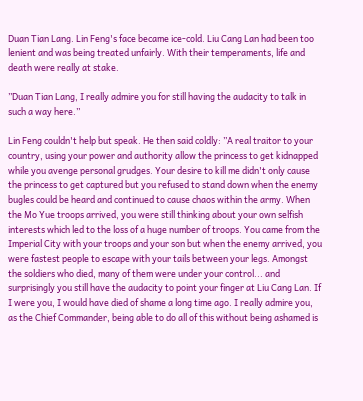Duan Tian Lang. Lin Feng's face became ice-cold. Liu Cang Lan had been too lenient and was being treated unfairly. With their temperaments, life and death were really at stake.

’’Duan Tian Lang, I really admire you for still having the audacity to talk in such a way here.’’

Lin Feng couldn't help but speak. He then said coldly: ’’A real traitor to your country, using your power and authority allow the princess to get kidnapped while you avenge personal grudges. Your desire to kill me didn't only cause the princess to get captured but you refused to stand down when the enemy bugles could be heard and continued to cause chaos within the army. When the Mo Yue troops arrived, you were still thinking about your own selfish interests which led to the loss of a huge number of troops. You came from the Imperial City with your troops and your son but when the enemy arrived, you were fastest people to escape with your tails between your legs. Amongst the soldiers who died, many of them were under your control... and surprisingly you still have the audacity to point your finger at Liu Cang Lan. If I were you, I would have died of shame a long time ago. I really admire you, as the Chief Commander, being able to do all of this without being ashamed is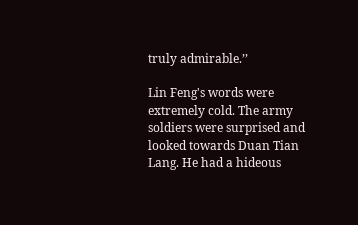truly admirable.’’

Lin Feng's words were extremely cold. The army soldiers were surprised and looked towards Duan Tian Lang. He had a hideous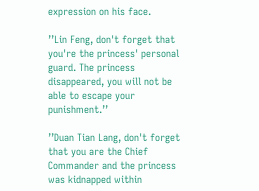expression on his face.

’’Lin Feng, don't forget that you're the princess' personal guard. The princess disappeared, you will not be able to escape your punishment.’’

’’Duan Tian Lang, don't forget that you are the Chief Commander and the princess was kidnapped within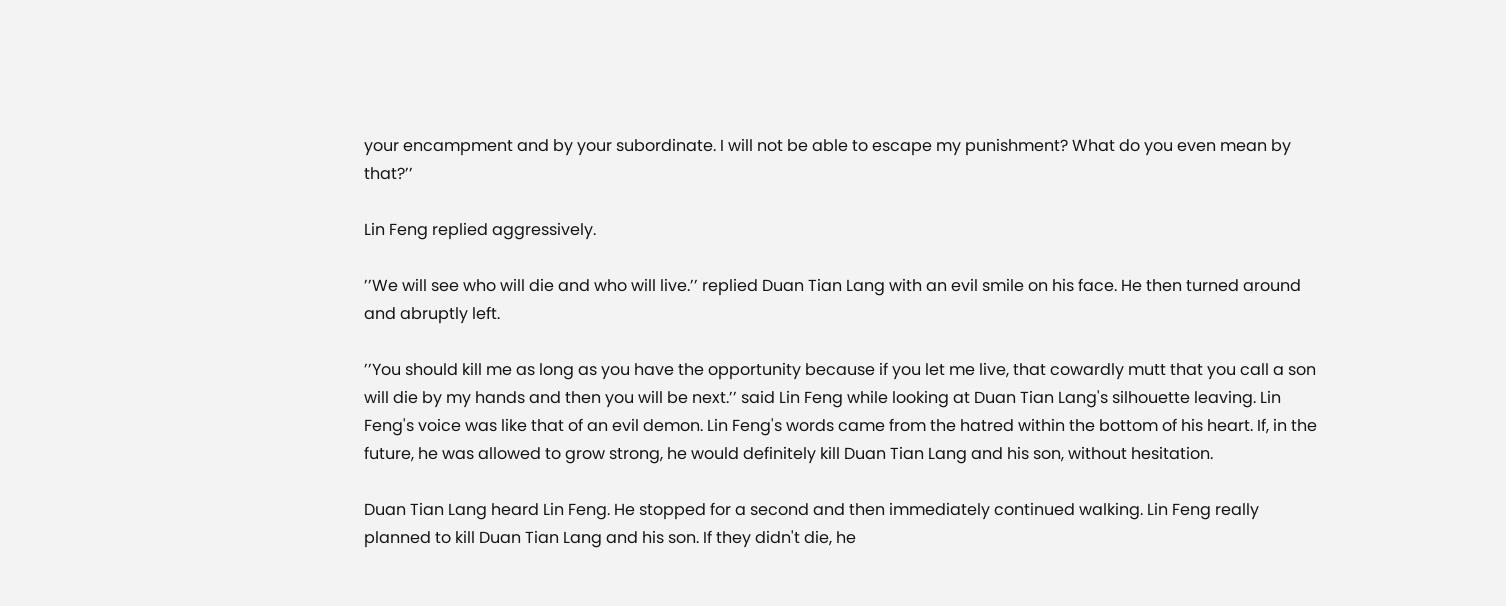your encampment and by your subordinate. I will not be able to escape my punishment? What do you even mean by that?’’

Lin Feng replied aggressively.

’’We will see who will die and who will live.’’ replied Duan Tian Lang with an evil smile on his face. He then turned around and abruptly left.

’’You should kill me as long as you have the opportunity because if you let me live, that cowardly mutt that you call a son will die by my hands and then you will be next.’’ said Lin Feng while looking at Duan Tian Lang's silhouette leaving. Lin Feng's voice was like that of an evil demon. Lin Feng's words came from the hatred within the bottom of his heart. If, in the future, he was allowed to grow strong, he would definitely kill Duan Tian Lang and his son, without hesitation.

Duan Tian Lang heard Lin Feng. He stopped for a second and then immediately continued walking. Lin Feng really planned to kill Duan Tian Lang and his son. If they didn't die, he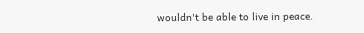wouldn't be able to live in peace.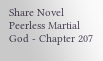Share Novel Peerless Martial God - Chapter 207